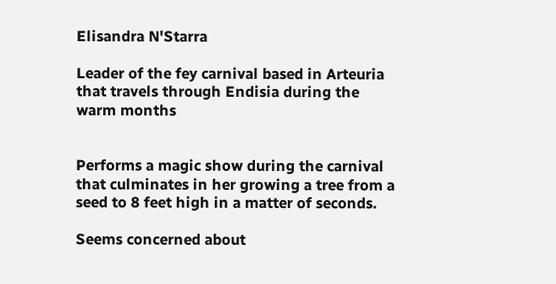Elisandra N'Starra

Leader of the fey carnival based in Arteuria that travels through Endisia during the warm months


Performs a magic show during the carnival that culminates in her growing a tree from a seed to 8 feet high in a matter of seconds.

Seems concerned about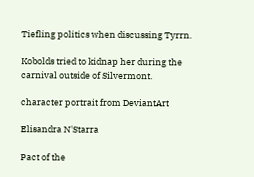Tiefling politics when discussing Tyrrn.

Kobolds tried to kidnap her during the carnival outside of Silvermont.

character portrait from DeviantArt

Elisandra N'Starra

Pact of the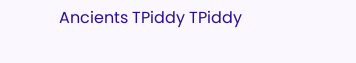Ancients TPiddy TPiddy